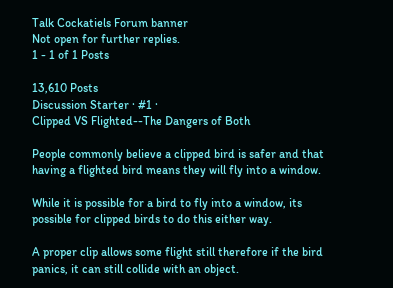Talk Cockatiels Forum banner
Not open for further replies.
1 - 1 of 1 Posts

13,610 Posts
Discussion Starter · #1 ·
Clipped VS Flighted--The Dangers of Both

People commonly believe a clipped bird is safer and that having a flighted bird means they will fly into a window.

While it is possible for a bird to fly into a window, its possible for clipped birds to do this either way.

A proper clip allows some flight still therefore if the bird panics, it can still collide with an object.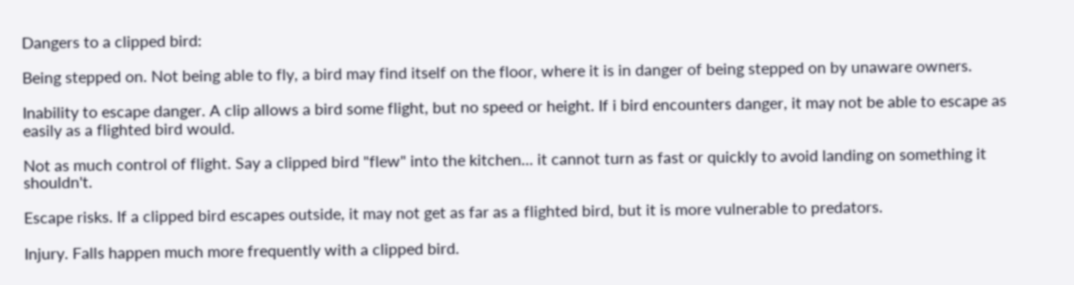Dangers to a clipped bird:

Being stepped on. Not being able to fly, a bird may find itself on the floor, where it is in danger of being stepped on by unaware owners.

Inability to escape danger. A clip allows a bird some flight, but no speed or height. If i bird encounters danger, it may not be able to escape as easily as a flighted bird would.

Not as much control of flight. Say a clipped bird "flew" into the kitchen... it cannot turn as fast or quickly to avoid landing on something it shouldn't.

Escape risks. If a clipped bird escapes outside, it may not get as far as a flighted bird, but it is more vulnerable to predators.

Injury. Falls happen much more frequently with a clipped bird.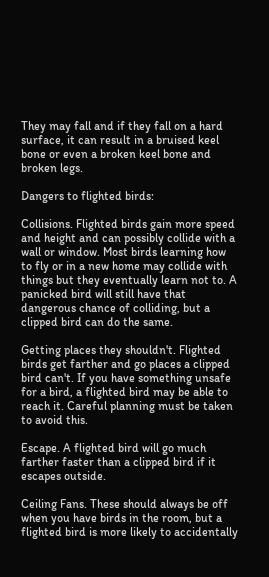They may fall and if they fall on a hard surface, it can result in a bruised keel bone or even a broken keel bone and broken legs.

Dangers to flighted birds:

Collisions. Flighted birds gain more speed and height and can possibly collide with a wall or window. Most birds learning how to fly or in a new home may collide with things but they eventually learn not to. A panicked bird will still have that dangerous chance of colliding, but a clipped bird can do the same.

Getting places they shouldn't. Flighted birds get farther and go places a clipped bird can't. If you have something unsafe for a bird, a flighted bird may be able to reach it. Careful planning must be taken to avoid this.

Escape. A flighted bird will go much farther faster than a clipped bird if it escapes outside.

Ceiling Fans. These should always be off when you have birds in the room, but a flighted bird is more likely to accidentally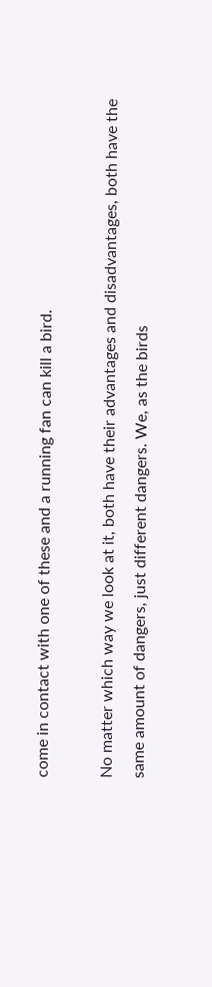come in contact with one of these and a running fan can kill a bird.

No matter which way we look at it, both have their advantages and disadvantages, both have the same amount of dangers, just different dangers. We, as the birds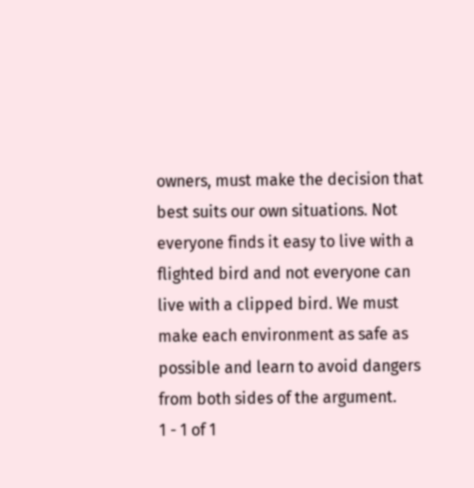owners, must make the decision that best suits our own situations. Not everyone finds it easy to live with a flighted bird and not everyone can live with a clipped bird. We must make each environment as safe as possible and learn to avoid dangers from both sides of the argument.
1 - 1 of 1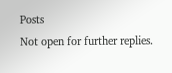Posts
Not open for further replies.